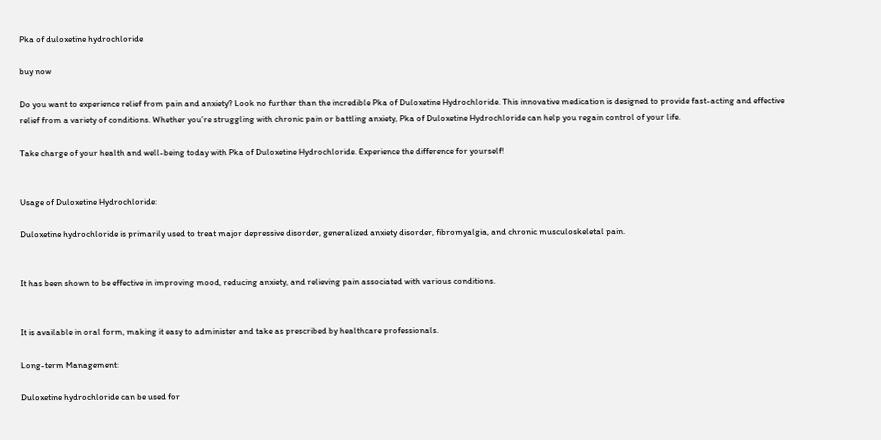Pka of duloxetine hydrochloride

buy now

Do you want to experience relief from pain and anxiety? Look no further than the incredible Pka of Duloxetine Hydrochloride. This innovative medication is designed to provide fast-acting and effective relief from a variety of conditions. Whether you’re struggling with chronic pain or battling anxiety, Pka of Duloxetine Hydrochloride can help you regain control of your life.

Take charge of your health and well-being today with Pka of Duloxetine Hydrochloride. Experience the difference for yourself!


Usage of Duloxetine Hydrochloride:

Duloxetine hydrochloride is primarily used to treat major depressive disorder, generalized anxiety disorder, fibromyalgia, and chronic musculoskeletal pain.


It has been shown to be effective in improving mood, reducing anxiety, and relieving pain associated with various conditions.


It is available in oral form, making it easy to administer and take as prescribed by healthcare professionals.

Long-term Management:

Duloxetine hydrochloride can be used for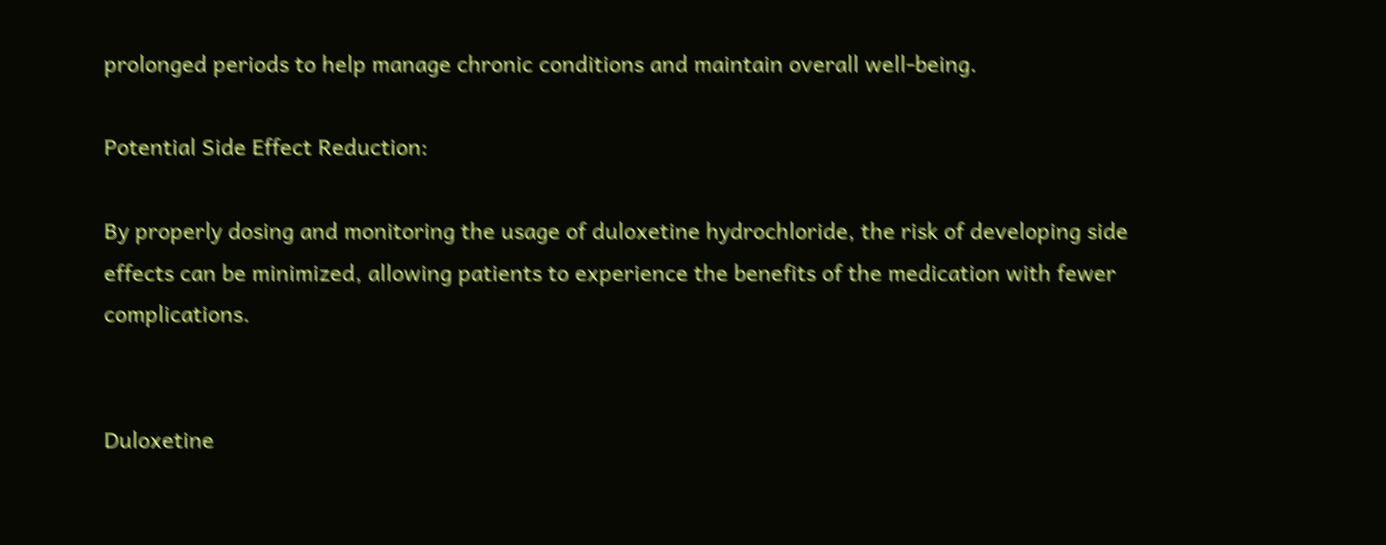prolonged periods to help manage chronic conditions and maintain overall well-being.

Potential Side Effect Reduction:

By properly dosing and monitoring the usage of duloxetine hydrochloride, the risk of developing side effects can be minimized, allowing patients to experience the benefits of the medication with fewer complications.


Duloxetine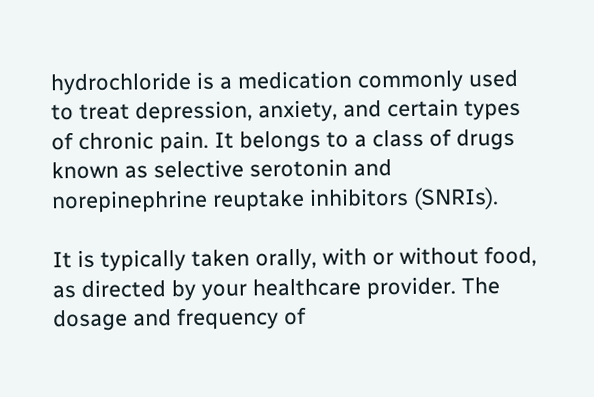hydrochloride is a medication commonly used to treat depression, anxiety, and certain types of chronic pain. It belongs to a class of drugs known as selective serotonin and norepinephrine reuptake inhibitors (SNRIs).

It is typically taken orally, with or without food, as directed by your healthcare provider. The dosage and frequency of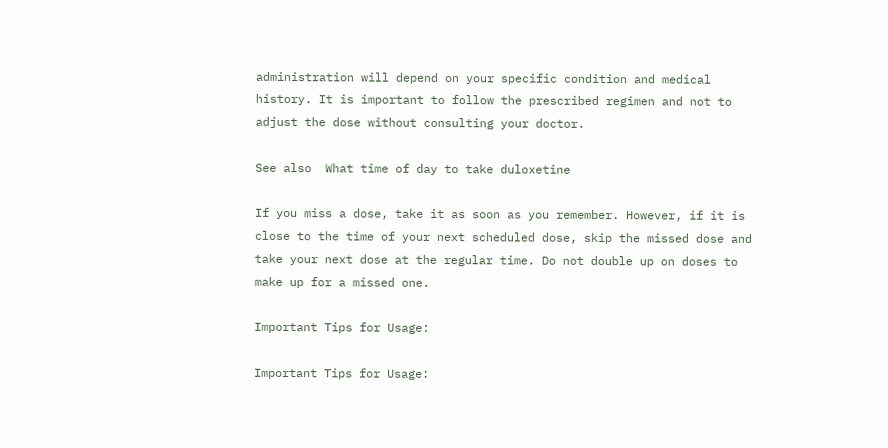administration will depend on your specific condition and medical history. It is important to follow the prescribed regimen and not to adjust the dose without consulting your doctor.

See also  What time of day to take duloxetine

If you miss a dose, take it as soon as you remember. However, if it is close to the time of your next scheduled dose, skip the missed dose and take your next dose at the regular time. Do not double up on doses to make up for a missed one.

Important Tips for Usage:

Important Tips for Usage: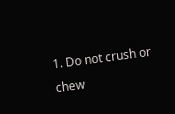1. Do not crush or chew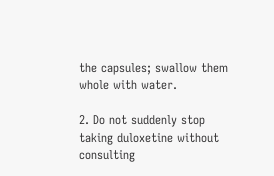the capsules; swallow them whole with water.

2. Do not suddenly stop taking duloxetine without consulting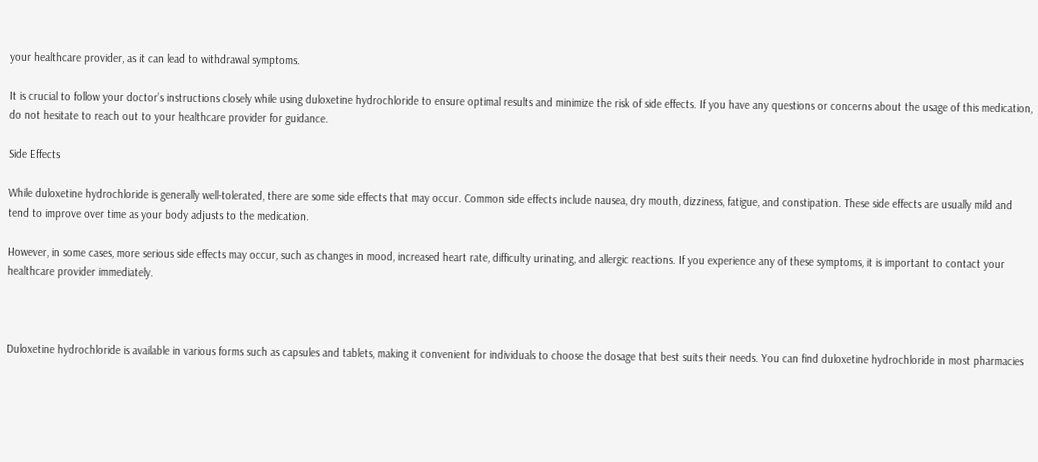your healthcare provider, as it can lead to withdrawal symptoms.

It is crucial to follow your doctor’s instructions closely while using duloxetine hydrochloride to ensure optimal results and minimize the risk of side effects. If you have any questions or concerns about the usage of this medication, do not hesitate to reach out to your healthcare provider for guidance.

Side Effects

While duloxetine hydrochloride is generally well-tolerated, there are some side effects that may occur. Common side effects include nausea, dry mouth, dizziness, fatigue, and constipation. These side effects are usually mild and tend to improve over time as your body adjusts to the medication.

However, in some cases, more serious side effects may occur, such as changes in mood, increased heart rate, difficulty urinating, and allergic reactions. If you experience any of these symptoms, it is important to contact your healthcare provider immediately.



Duloxetine hydrochloride is available in various forms such as capsules and tablets, making it convenient for individuals to choose the dosage that best suits their needs. You can find duloxetine hydrochloride in most pharmacies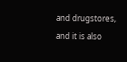and drugstores, and it is also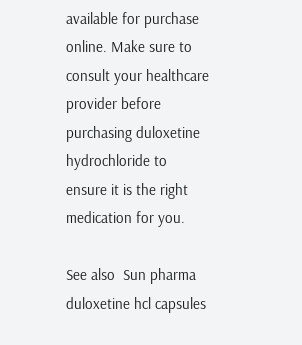available for purchase online. Make sure to consult your healthcare provider before purchasing duloxetine hydrochloride to ensure it is the right medication for you.

See also  Sun pharma duloxetine hcl capsules